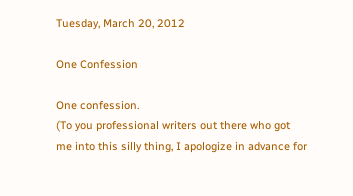Tuesday, March 20, 2012

One Confession

One confession.
(To you professional writers out there who got me into this silly thing, I apologize in advance for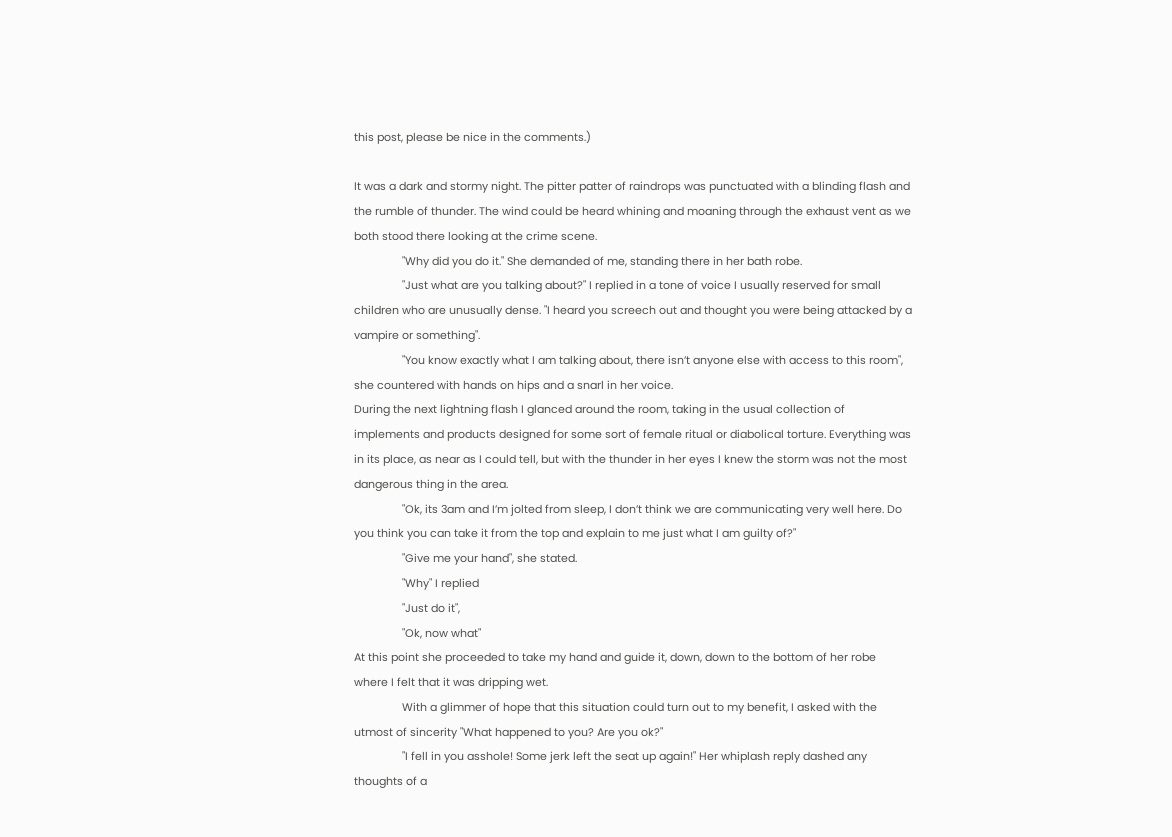this post, please be nice in the comments.)

It was a dark and stormy night. The pitter patter of raindrops was punctuated with a blinding flash and the rumble of thunder. The wind could be heard whining and moaning through the exhaust vent as we both stood there looking at the crime scene.
                "Why did you do it." She demanded of me, standing there in her bath robe.
                "Just what are you talking about?" I replied in a tone of voice I usually reserved for small children who are unusually dense. "I heard you screech out and thought you were being attacked by a vampire or something".
                "You know exactly what I am talking about, there isn’t anyone else with access to this room", she countered with hands on hips and a snarl in her voice.
During the next lightning flash I glanced around the room, taking in the usual collection of implements and products designed for some sort of female ritual or diabolical torture. Everything was in its place, as near as I could tell, but with the thunder in her eyes I knew the storm was not the most dangerous thing in the area.
                "Ok, its 3am and I’m jolted from sleep, I don’t think we are communicating very well here. Do you think you can take it from the top and explain to me just what I am guilty of?"
                "Give me your hand", she stated.
                "Why" I replied
                "Just do it",
                "Ok, now what"
At this point she proceeded to take my hand and guide it, down, down to the bottom of her robe where I felt that it was dripping wet.
                With a glimmer of hope that this situation could turn out to my benefit, I asked with the utmost of sincerity "What happened to you? Are you ok?"
                "I fell in you asshole! Some jerk left the seat up again!" Her whiplash reply dashed any thoughts of a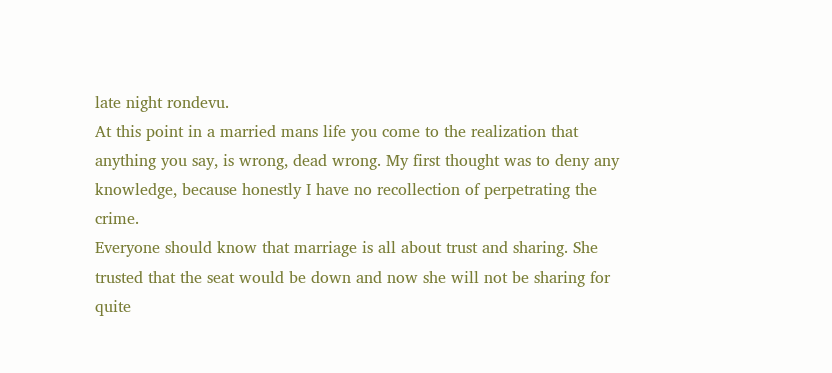late night rondevu.
At this point in a married mans life you come to the realization that anything you say, is wrong, dead wrong. My first thought was to deny any knowledge, because honestly I have no recollection of perpetrating the crime.
Everyone should know that marriage is all about trust and sharing. She trusted that the seat would be down and now she will not be sharing for quite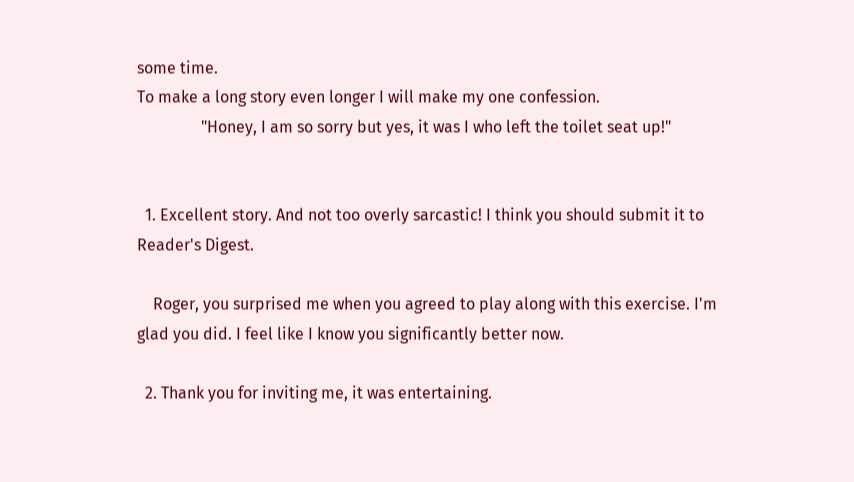some time.
To make a long story even longer I will make my one confession.
                "Honey, I am so sorry but yes, it was I who left the toilet seat up!"


  1. Excellent story. And not too overly sarcastic! I think you should submit it to Reader's Digest.

    Roger, you surprised me when you agreed to play along with this exercise. I'm glad you did. I feel like I know you significantly better now.

  2. Thank you for inviting me, it was entertaining.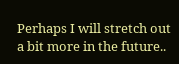Perhaps I will stretch out a bit more in the future..